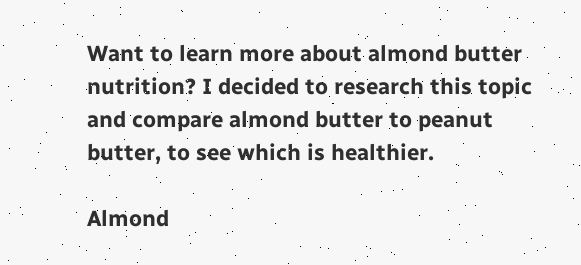Want to learn more about almond butter nutrition? I decided to research this topic and compare almond butter to peanut butter, to see which is healthier.

Almond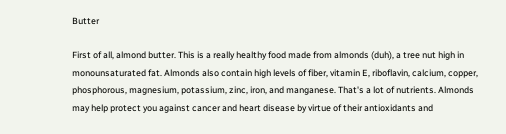Butter

First of all, almond butter. This is a really healthy food made from almonds (duh), a tree nut high in monounsaturated fat. Almonds also contain high levels of fiber, vitamin E, riboflavin, calcium, copper, phosphorous, magnesium, potassium, zinc, iron, and manganese. That's a lot of nutrients. Almonds may help protect you against cancer and heart disease by virtue of their antioxidants and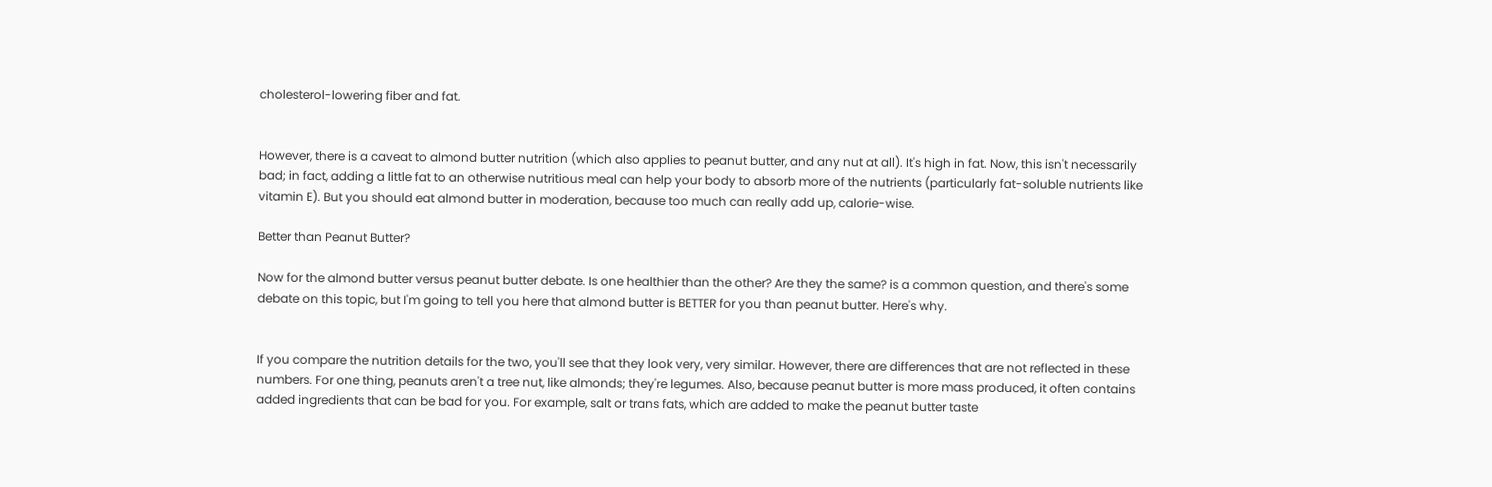cholesterol-lowering fiber and fat.


However, there is a caveat to almond butter nutrition (which also applies to peanut butter, and any nut at all). It's high in fat. Now, this isn't necessarily bad; in fact, adding a little fat to an otherwise nutritious meal can help your body to absorb more of the nutrients (particularly fat-soluble nutrients like vitamin E). But you should eat almond butter in moderation, because too much can really add up, calorie-wise.

Better than Peanut Butter?

Now for the almond butter versus peanut butter debate. Is one healthier than the other? Are they the same? is a common question, and there's some debate on this topic, but I'm going to tell you here that almond butter is BETTER for you than peanut butter. Here's why.


If you compare the nutrition details for the two, you'll see that they look very, very similar. However, there are differences that are not reflected in these numbers. For one thing, peanuts aren't a tree nut, like almonds; they're legumes. Also, because peanut butter is more mass produced, it often contains added ingredients that can be bad for you. For example, salt or trans fats, which are added to make the peanut butter taste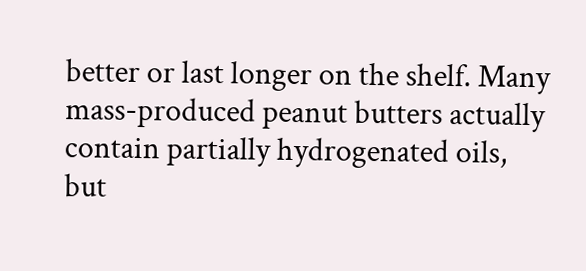better or last longer on the shelf. Many mass-produced peanut butters actually contain partially hydrogenated oils, but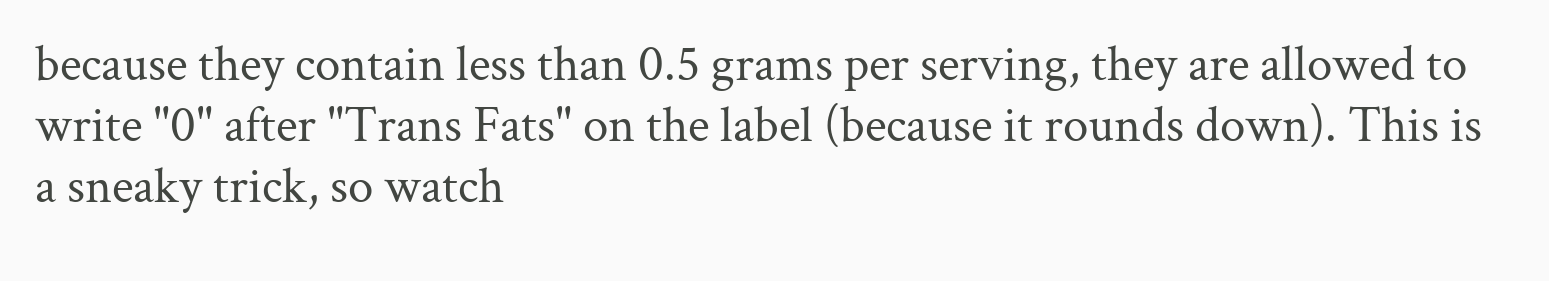because they contain less than 0.5 grams per serving, they are allowed to write "0" after "Trans Fats" on the label (because it rounds down). This is a sneaky trick, so watch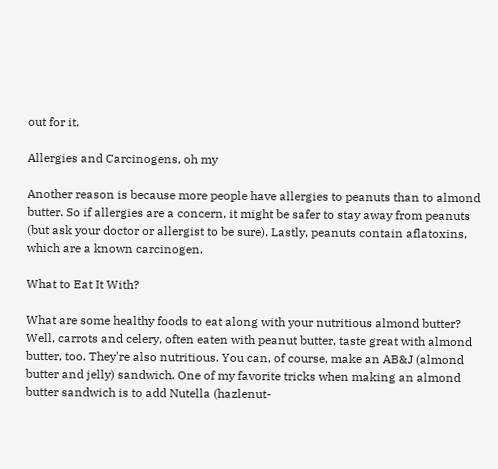out for it.

Allergies and Carcinogens, oh my

Another reason is because more people have allergies to peanuts than to almond butter. So if allergies are a concern, it might be safer to stay away from peanuts (but ask your doctor or allergist to be sure). Lastly, peanuts contain aflatoxins, which are a known carcinogen.

What to Eat It With?

What are some healthy foods to eat along with your nutritious almond butter? Well, carrots and celery, often eaten with peanut butter, taste great with almond butter, too. They're also nutritious. You can, of course, make an AB&J (almond butter and jelly) sandwich. One of my favorite tricks when making an almond butter sandwich is to add Nutella (hazlenut-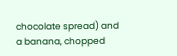chocolate spread) and a banana, chopped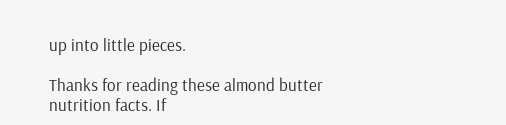up into little pieces.

Thanks for reading these almond butter nutrition facts. If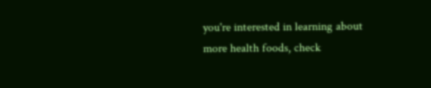you're interested in learning about more health foods, check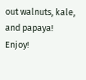out walnuts, kale, and papaya! Enjoy!